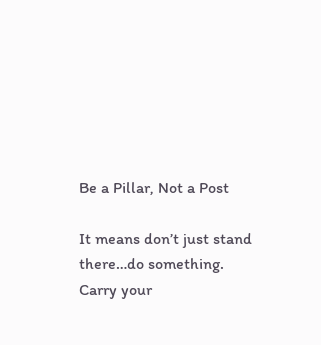Be a Pillar, Not a Post

It means don’t just stand there…do something. Carry your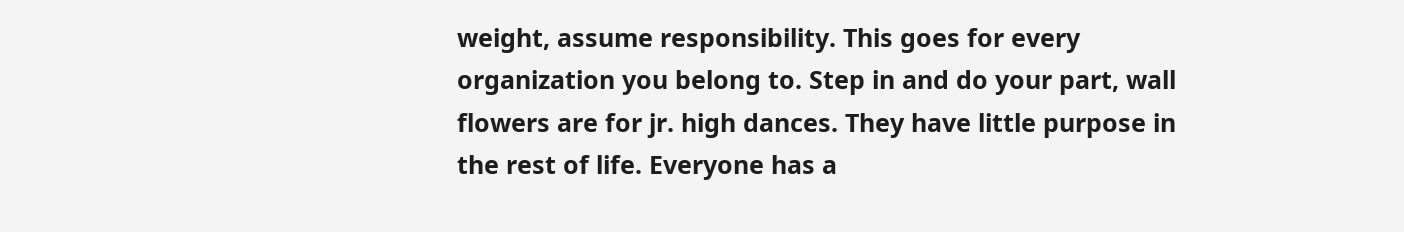weight, assume responsibility. This goes for every organization you belong to. Step in and do your part, wall flowers are for jr. high dances. They have little purpose in the rest of life. Everyone has a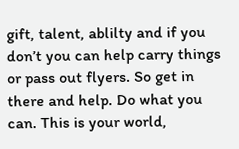gift, talent, ablilty and if you don’t you can help carry things or pass out flyers. So get in there and help. Do what you can. This is your world,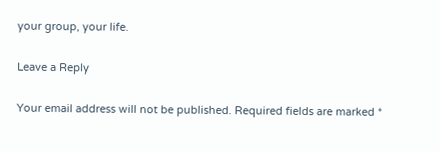your group, your life.

Leave a Reply

Your email address will not be published. Required fields are marked *